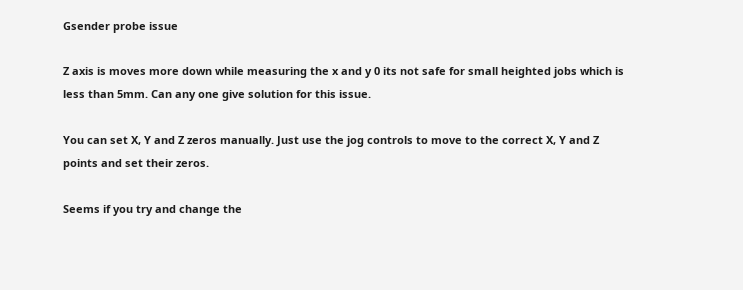Gsender probe issue

Z axis is moves more down while measuring the x and y 0 its not safe for small heighted jobs which is less than 5mm. Can any one give solution for this issue.

You can set X, Y and Z zeros manually. Just use the jog controls to move to the correct X, Y and Z points and set their zeros.

Seems if you try and change the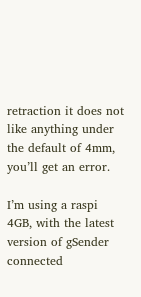retraction it does not like anything under the default of 4mm, you’ll get an error.

I’m using a raspi 4GB, with the latest version of gSender connected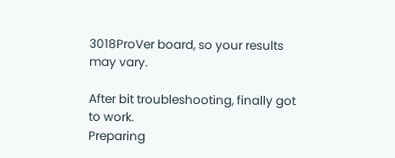3018ProVer board, so your results may vary.

After bit troubleshooting, finally got to work.
Preparing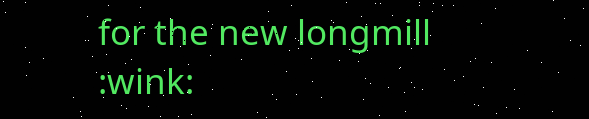for the new longmill :wink: